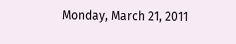Monday, March 21, 2011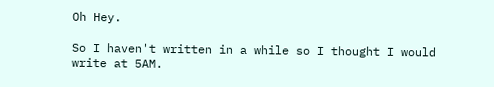Oh Hey.

So I haven't written in a while so I thought I would write at 5AM.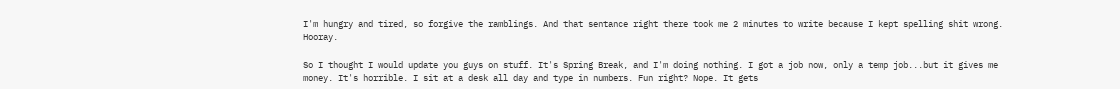I'm hungry and tired, so forgive the ramblings. And that sentance right there took me 2 minutes to write because I kept spelling shit wrong. Hooray.

So I thought I would update you guys on stuff. It's Spring Break, and I'm doing nothing. I got a job now, only a temp job...but it gives me money. It's horrible. I sit at a desk all day and type in numbers. Fun right? Nope. It gets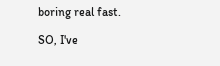boring real fast.

SO, I've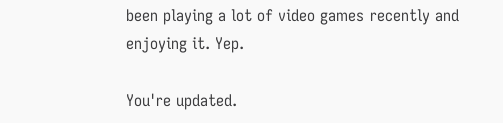been playing a lot of video games recently and enjoying it. Yep.

You're updated.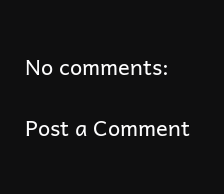No comments:

Post a Comment